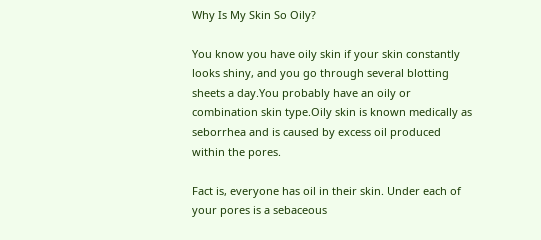Why Is My Skin So Oily?

You know you have oily skin if your skin constantly looks shiny, and you go through several blotting sheets a day.You probably have an oily or combination skin type.Oily skin is known medically as seborrhea and is caused by excess oil produced within the pores.

Fact is, everyone has oil in their skin. Under each of your pores is a sebaceous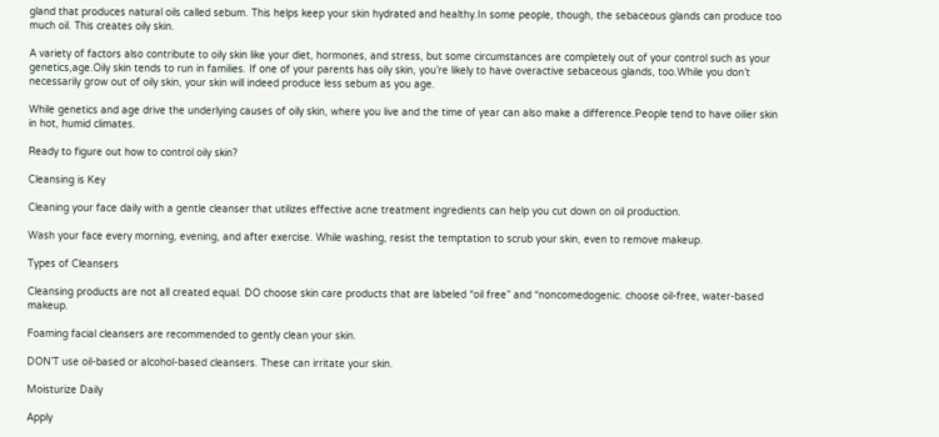gland that produces natural oils called sebum. This helps keep your skin hydrated and healthy.In some people, though, the sebaceous glands can produce too much oil. This creates oily skin.

A variety of factors also contribute to oily skin like your diet, hormones, and stress, but some circumstances are completely out of your control such as your genetics,age.Oily skin tends to run in families. If one of your parents has oily skin, you’re likely to have overactive sebaceous glands, too.While you don’t necessarily grow out of oily skin, your skin will indeed produce less sebum as you age.

While genetics and age drive the underlying causes of oily skin, where you live and the time of year can also make a difference.People tend to have oilier skin in hot, humid climates.

Ready to figure out how to control oily skin?

Cleansing is Key

Cleaning your face daily with a gentle cleanser that utilizes effective acne treatment ingredients can help you cut down on oil production.

Wash your face every morning, evening, and after exercise. While washing, resist the temptation to scrub your skin, even to remove makeup.

Types of Cleansers

Cleansing products are not all created equal. DO choose skin care products that are labeled “oil free” and “noncomedogenic. choose oil-free, water-based makeup.

Foaming facial cleansers are recommended to gently clean your skin.

DON’T use oil-based or alcohol-based cleansers. These can irritate your skin.

Moisturize Daily

Apply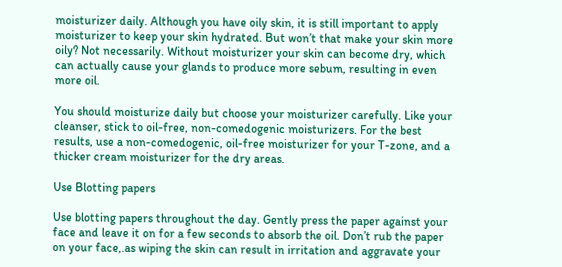moisturizer daily. Although you have oily skin, it is still important to apply moisturizer to keep your skin hydrated. But won’t that make your skin more oily? Not necessarily. Without moisturizer your skin can become dry, which can actually cause your glands to produce more sebum, resulting in even more oil.

You should moisturize daily but choose your moisturizer carefully. Like your cleanser, stick to oil-free, non-comedogenic moisturizers. For the best results, use a non-comedogenic, oil-free moisturizer for your T-zone, and a thicker cream moisturizer for the dry areas.

Use Blotting papers

Use blotting papers throughout the day. Gently press the paper against your face and leave it on for a few seconds to absorb the oil. Don’t rub the paper on your face,.as wiping the skin can result in irritation and aggravate your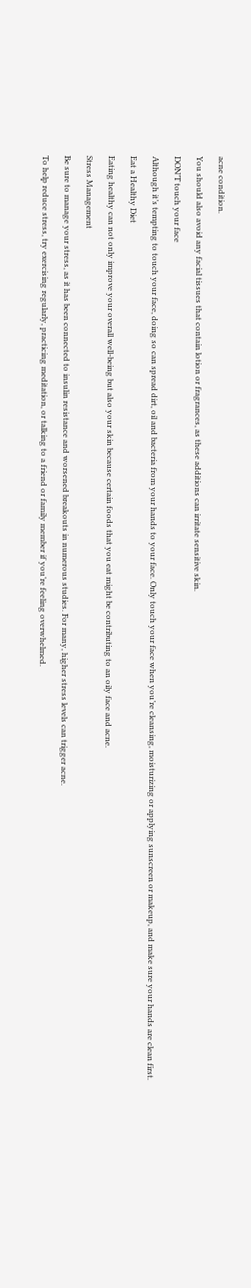acne condition.

You should also avoid any facial tissues that contain lotion or fragrances, as these additions can irritate sensitive skin.

DON’T touch your face

Although it’s tempting to touch your face, doing so can spread dirt, oil and bacteria from your hands to your face. Only touch your face when you’re cleansing, moisturizing or applying sunscreen or makeup, and make sure your hands are clean first.

Eat a Healthy Diet

Eating healthy can not only improve your overall well-being but also your skin because certain foods that you eat might be contributing to an oily face and acne.

Stress Management

Be sure to manage your stress, as it has been connected to insulin resistance and worsened breakouts in numerous studies. For many, higher stress levels can trigger acne.

To help reduce stress, try exercising regularly, practicing meditation, or talking to a friend or family member if you’re feeling overwhelmed.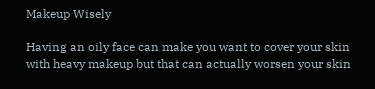Makeup Wisely

Having an oily face can make you want to cover your skin with heavy makeup but that can actually worsen your skin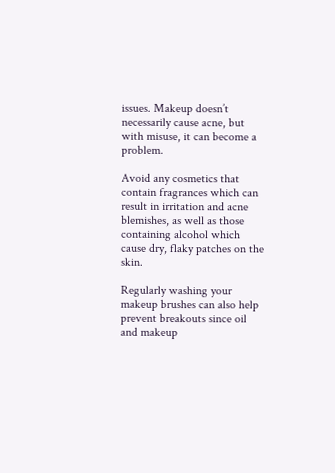issues. Makeup doesn’t necessarily cause acne, but with misuse, it can become a problem.

Avoid any cosmetics that contain fragrances which can result in irritation and acne blemishes, as well as those containing alcohol which cause dry, flaky patches on the skin.

Regularly washing your makeup brushes can also help prevent breakouts since oil and makeup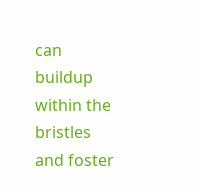can buildup within the bristles and foster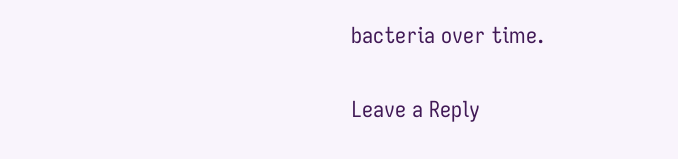bacteria over time.

Leave a Reply